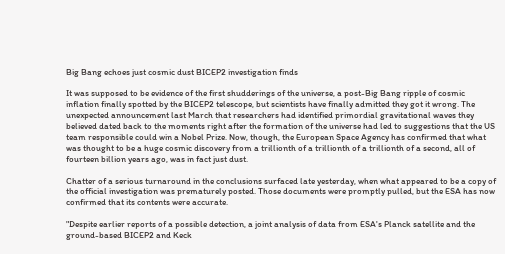Big Bang echoes just cosmic dust BICEP2 investigation finds

It was supposed to be evidence of the first shudderings of the universe, a post-Big Bang ripple of cosmic inflation finally spotted by the BICEP2 telescope, but scientists have finally admitted they got it wrong. The unexpected announcement last March that researchers had identified primordial gravitational waves they believed dated back to the moments right after the formation of the universe had led to suggestions that the US team responsible could win a Nobel Prize. Now, though, the European Space Agency has confirmed that what was thought to be a huge cosmic discovery from a trillionth of a trillionth of a trillionth of a second, all of fourteen billion years ago, was in fact just dust.

Chatter of a serious turnaround in the conclusions surfaced late yesterday, when what appeared to be a copy of the official investigation was prematurely posted. Those documents were promptly pulled, but the ESA has now confirmed that its contents were accurate.

"Despite earlier reports of a possible detection, a joint analysis of data from ESA's Planck satellite and the ground-based BICEP2 and Keck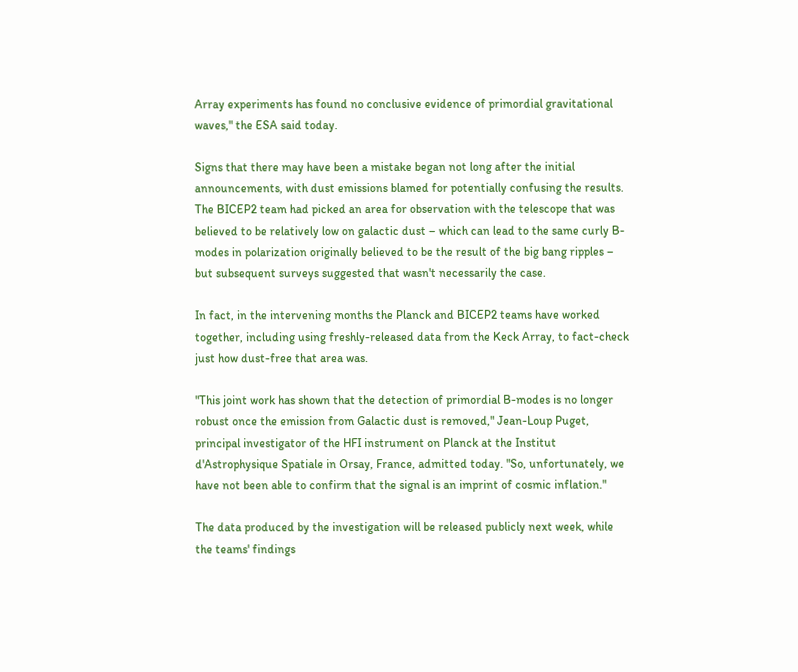Array experiments has found no conclusive evidence of primordial gravitational waves," the ESA said today.

Signs that there may have been a mistake began not long after the initial announcements, with dust emissions blamed for potentially confusing the results. The BICEP2 team had picked an area for observation with the telescope that was believed to be relatively low on galactic dust – which can lead to the same curly B-modes in polarization originally believed to be the result of the big bang ripples – but subsequent surveys suggested that wasn't necessarily the case.

In fact, in the intervening months the Planck and BICEP2 teams have worked together, including using freshly-released data from the Keck Array, to fact-check just how dust-free that area was.

"This joint work has shown that the detection of primordial B-modes is no longer robust once the emission from Galactic dust is removed," Jean-Loup Puget, principal investigator of the HFI instrument on Planck at the Institut d'Astrophysique Spatiale in Orsay, France, admitted today. "So, unfortunately, we have not been able to confirm that the signal is an imprint of cosmic inflation."

The data produced by the investigation will be released publicly next week, while the teams' findings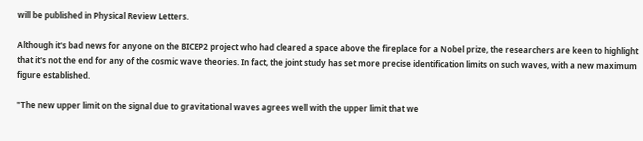will be published in Physical Review Letters.

Although it's bad news for anyone on the BICEP2 project who had cleared a space above the fireplace for a Nobel prize, the researchers are keen to highlight that it's not the end for any of the cosmic wave theories. In fact, the joint study has set more precise identification limits on such waves, with a new maximum figure established.

"The new upper limit on the signal due to gravitational waves agrees well with the upper limit that we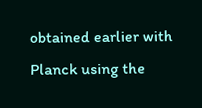obtained earlier with Planck using the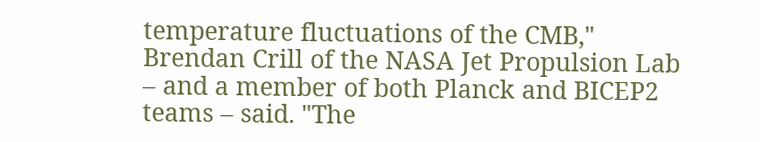temperature fluctuations of the CMB," Brendan Crill of the NASA Jet Propulsion Lab – and a member of both Planck and BICEP2 teams – said. "The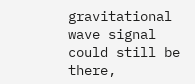gravitational wave signal could still be there,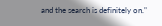and the search is definitely on."